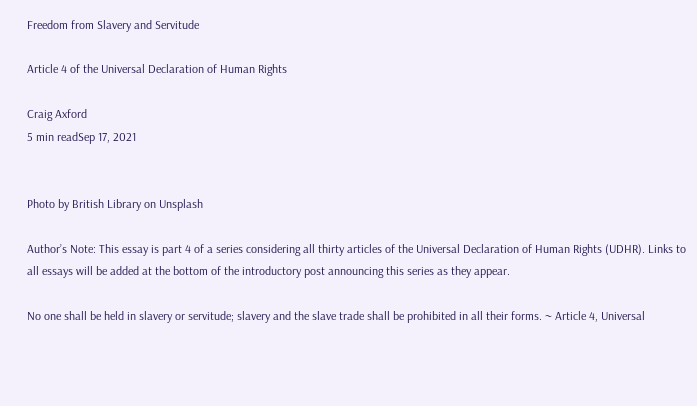Freedom from Slavery and Servitude

Article 4 of the Universal Declaration of Human Rights

Craig Axford
5 min readSep 17, 2021


Photo by British Library on Unsplash

Author’s Note: This essay is part 4 of a series considering all thirty articles of the Universal Declaration of Human Rights (UDHR). Links to all essays will be added at the bottom of the introductory post announcing this series as they appear.

No one shall be held in slavery or servitude; slavery and the slave trade shall be prohibited in all their forms. ~ Article 4, Universal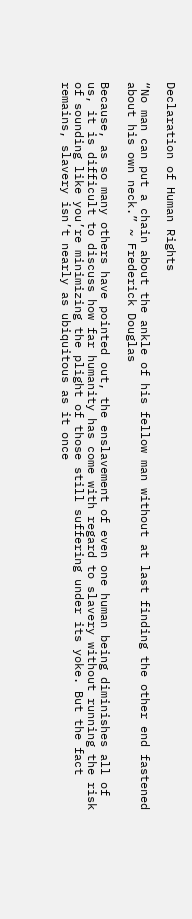Declaration of Human Rights

“No man can put a chain about the ankle of his fellow man without at last finding the other end fastened about his own neck.” ~ Frederick Douglas

Because, as so many others have pointed out, the enslavement of even one human being diminishes all of us, it is difficult to discuss how far humanity has come with regard to slavery without running the risk of sounding like you’re minimizing the plight of those still suffering under its yoke. But the fact remains, slavery isn’t nearly as ubiquitous as it once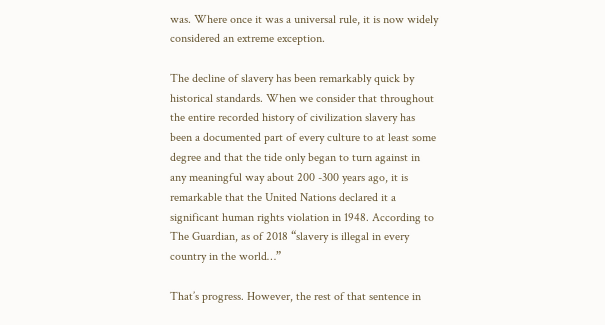was. Where once it was a universal rule, it is now widely considered an extreme exception.

The decline of slavery has been remarkably quick by historical standards. When we consider that throughout the entire recorded history of civilization slavery has been a documented part of every culture to at least some degree and that the tide only began to turn against in any meaningful way about 200 -300 years ago, it is remarkable that the United Nations declared it a significant human rights violation in 1948. According to The Guardian, as of 2018 “slavery is illegal in every country in the world…”

That’s progress. However, the rest of that sentence in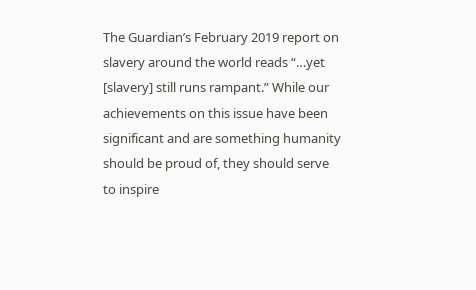The Guardian’s February 2019 report on slavery around the world reads “…yet [slavery] still runs rampant.” While our achievements on this issue have been significant and are something humanity should be proud of, they should serve to inspire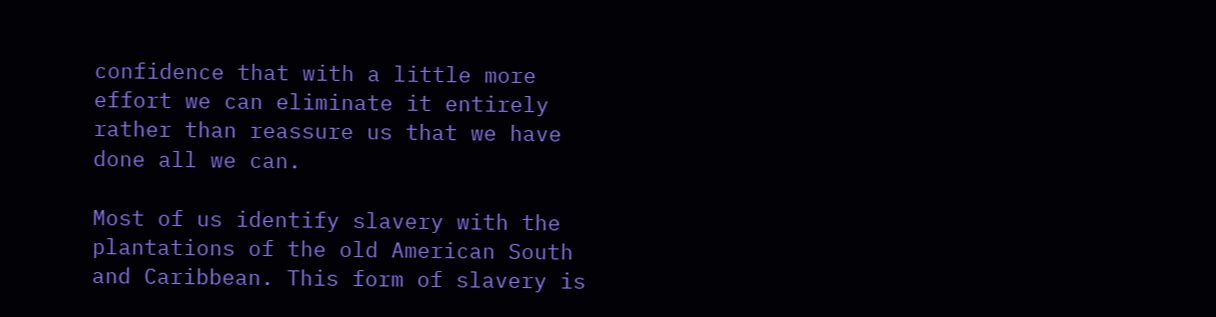confidence that with a little more effort we can eliminate it entirely rather than reassure us that we have done all we can.

Most of us identify slavery with the plantations of the old American South and Caribbean. This form of slavery is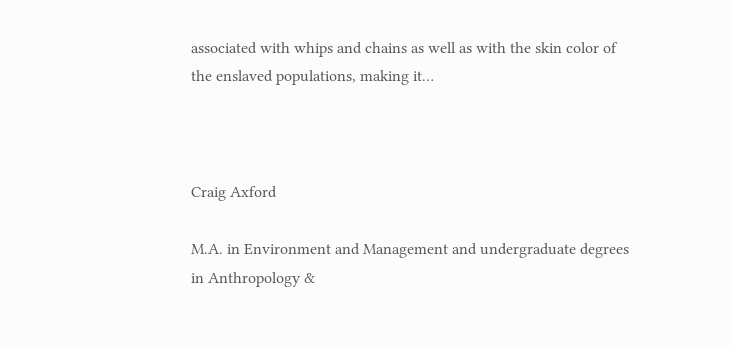associated with whips and chains as well as with the skin color of the enslaved populations, making it…



Craig Axford

M.A. in Environment and Management and undergraduate degrees in Anthropology &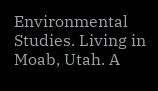Environmental Studies. Living in Moab, Utah. A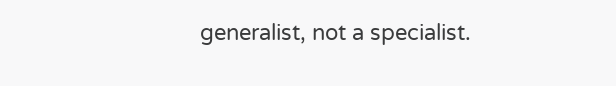generalist, not a specialist.